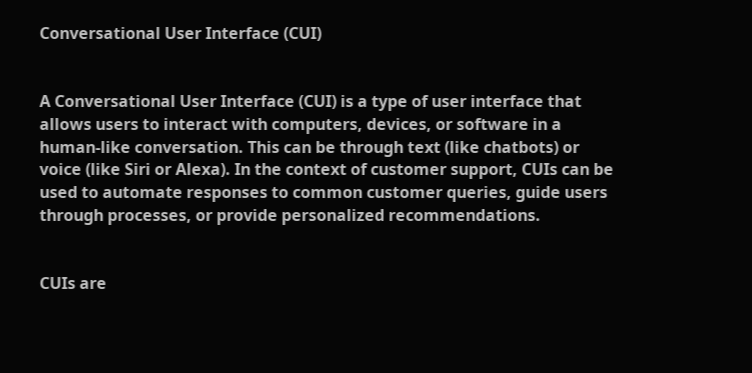Conversational User Interface (CUI)


A Conversational User Interface (CUI) is a type of user interface that allows users to interact with computers, devices, or software in a human-like conversation. This can be through text (like chatbots) or voice (like Siri or Alexa). In the context of customer support, CUIs can be used to automate responses to common customer queries, guide users through processes, or provide personalized recommendations.


CUIs are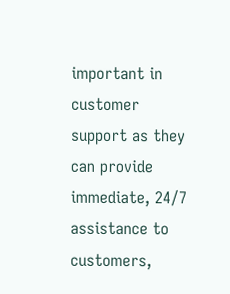important in customer support as they can provide immediate, 24/7 assistance to customers,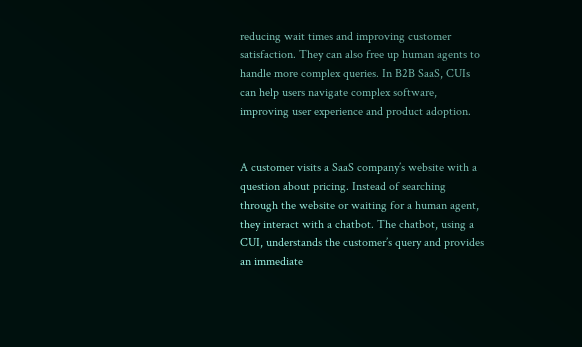reducing wait times and improving customer satisfaction. They can also free up human agents to handle more complex queries. In B2B SaaS, CUIs can help users navigate complex software, improving user experience and product adoption.


A customer visits a SaaS company’s website with a question about pricing. Instead of searching through the website or waiting for a human agent, they interact with a chatbot. The chatbot, using a CUI, understands the customer’s query and provides an immediate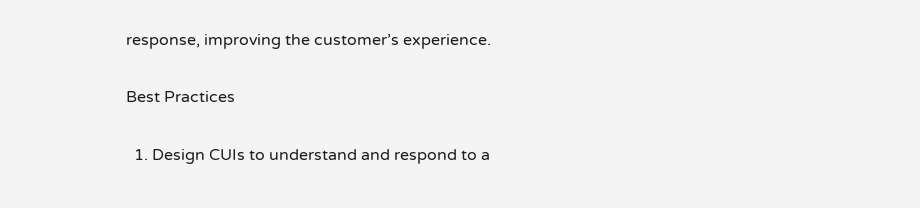response, improving the customer’s experience.

Best Practices

  1. Design CUIs to understand and respond to a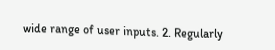wide range of user inputs. 2. Regularly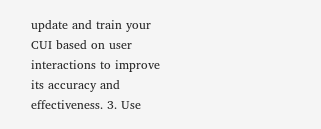update and train your CUI based on user interactions to improve its accuracy and effectiveness. 3. Use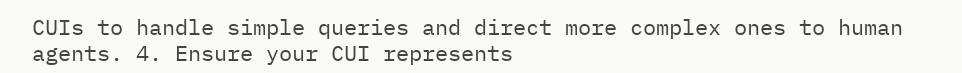CUIs to handle simple queries and direct more complex ones to human agents. 4. Ensure your CUI represents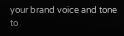your brand voice and tone to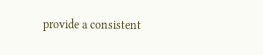provide a consistent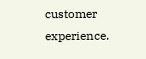customer experience.